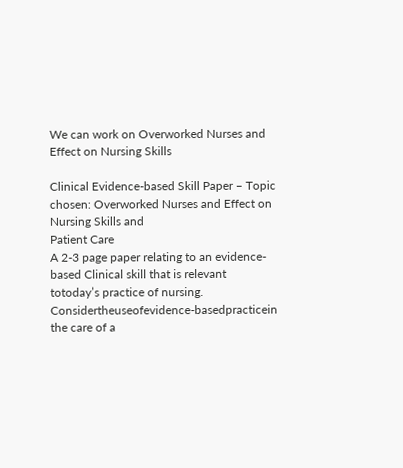We can work on Overworked Nurses and Effect on Nursing Skills

Clinical Evidence-based Skill Paper – Topic chosen: Overworked Nurses and Effect on Nursing Skills and
Patient Care
A 2-3 page paper relating to an evidence-based Clinical skill that is relevant totoday’s practice of nursing.
Considertheuseofevidence-basedpracticein the care of a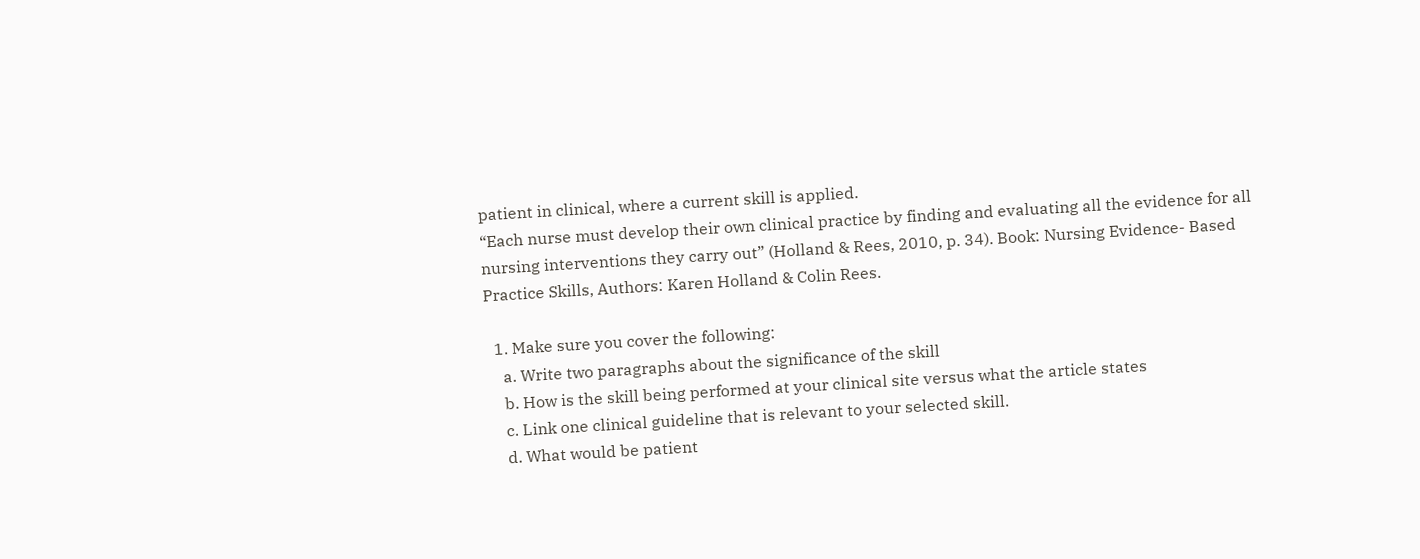patient in clinical, where a current skill is applied.
“Each nurse must develop their own clinical practice by finding and evaluating all the evidence for all
nursing interventions they carry out” (Holland & Rees, 2010, p. 34). Book: Nursing Evidence- Based
Practice Skills, Authors: Karen Holland & Colin Rees.

  1. Make sure you cover the following:
    a. Write two paragraphs about the significance of the skill
    b. How is the skill being performed at your clinical site versus what the article states
    c. Link one clinical guideline that is relevant to your selected skill.
    d. What would be patient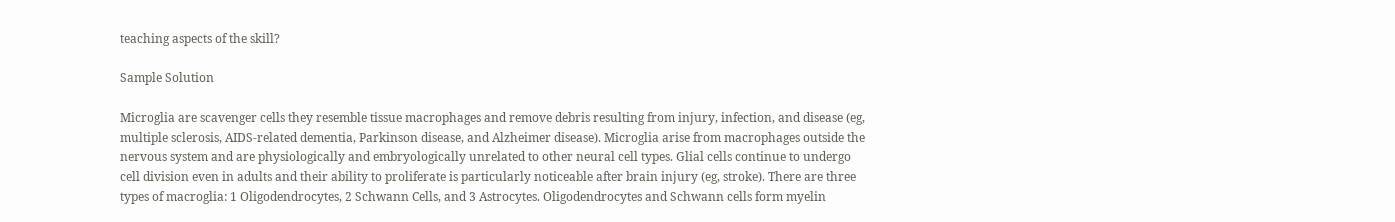teaching aspects of the skill?

Sample Solution

Microglia are scavenger cells they resemble tissue macrophages and remove debris resulting from injury, infection, and disease (eg, multiple sclerosis, AIDS-related dementia, Parkinson disease, and Alzheimer disease). Microglia arise from macrophages outside the nervous system and are physiologically and embryologically unrelated to other neural cell types. Glial cells continue to undergo cell division even in adults and their ability to proliferate is particularly noticeable after brain injury (eg, stroke). There are three types of macroglia: 1 Oligodendrocytes, 2 Schwann Cells, and 3 Astrocytes. Oligodendrocytes and Schwann cells form myelin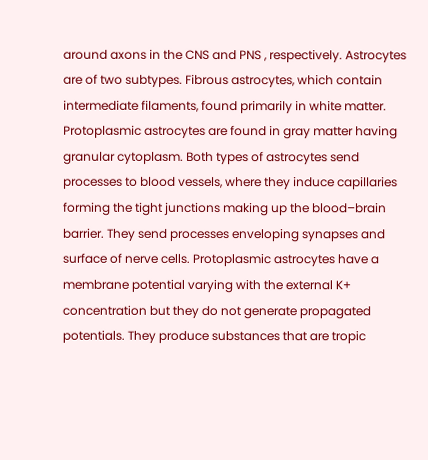around axons in the CNS and PNS , respectively. Astrocytes are of two subtypes. Fibrous astrocytes, which contain intermediate filaments, found primarily in white matter. Protoplasmic astrocytes are found in gray matter having granular cytoplasm. Both types of astrocytes send processes to blood vessels, where they induce capillaries forming the tight junctions making up the blood–brain barrier. They send processes enveloping synapses and surface of nerve cells. Protoplasmic astrocytes have a membrane potential varying with the external K+ concentration but they do not generate propagated potentials. They produce substances that are tropic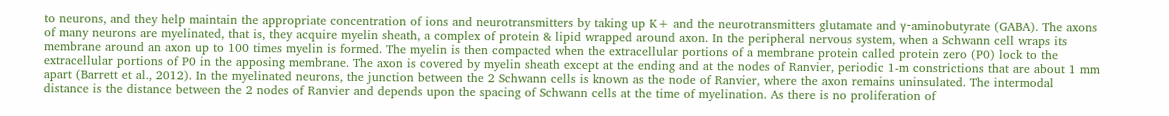to neurons, and they help maintain the appropriate concentration of ions and neurotransmitters by taking up K+ and the neurotransmitters glutamate and γ-aminobutyrate (GABA). The axons of many neurons are myelinated, that is, they acquire myelin sheath, a complex of protein & lipid wrapped around axon. In the peripheral nervous system, when a Schwann cell wraps its membrane around an axon up to 100 times myelin is formed. The myelin is then compacted when the extracellular portions of a membrane protein called protein zero (P0) lock to the extracellular portions of P0 in the apposing membrane. The axon is covered by myelin sheath except at the ending and at the nodes of Ranvier, periodic 1-m constrictions that are about 1 mm apart (Barrett et al., 2012). In the myelinated neurons, the junction between the 2 Schwann cells is known as the node of Ranvier, where the axon remains uninsulated. The intermodal distance is the distance between the 2 nodes of Ranvier and depends upon the spacing of Schwann cells at the time of myelination. As there is no proliferation of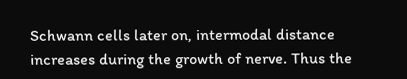Schwann cells later on, intermodal distance increases during the growth of nerve. Thus the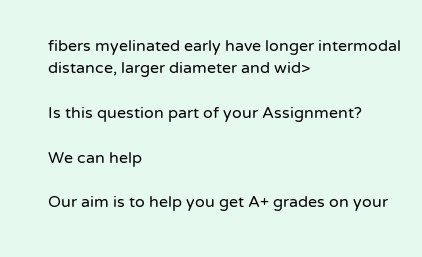fibers myelinated early have longer intermodal distance, larger diameter and wid>

Is this question part of your Assignment?

We can help

Our aim is to help you get A+ grades on your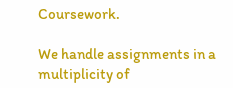Coursework.

We handle assignments in a multiplicity of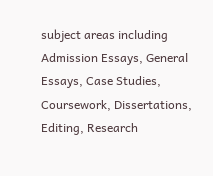subject areas including Admission Essays, General Essays, Case Studies, Coursework, Dissertations, Editing, Research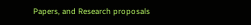Papers, and Research proposals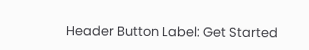Header Button Label: Get Started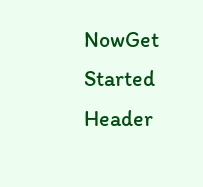NowGet Started Header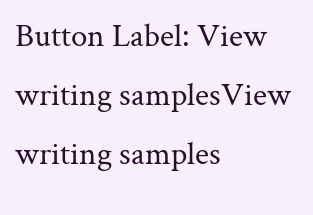Button Label: View writing samplesView writing samples